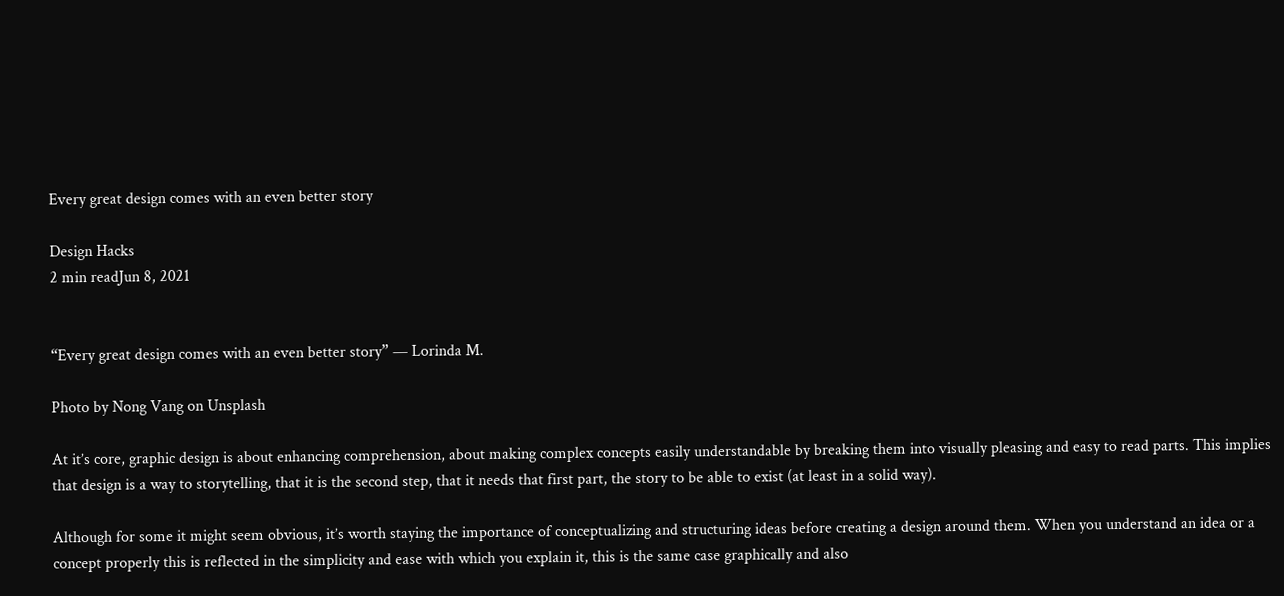Every great design comes with an even better story

Design Hacks
2 min readJun 8, 2021


“Every great design comes with an even better story” — Lorinda M.

Photo by Nong Vang on Unsplash

At it’s core, graphic design is about enhancing comprehension, about making complex concepts easily understandable by breaking them into visually pleasing and easy to read parts. This implies that design is a way to storytelling, that it is the second step, that it needs that first part, the story to be able to exist (at least in a solid way).

Although for some it might seem obvious, it’s worth staying the importance of conceptualizing and structuring ideas before creating a design around them. When you understand an idea or a concept properly this is reflected in the simplicity and ease with which you explain it, this is the same case graphically and also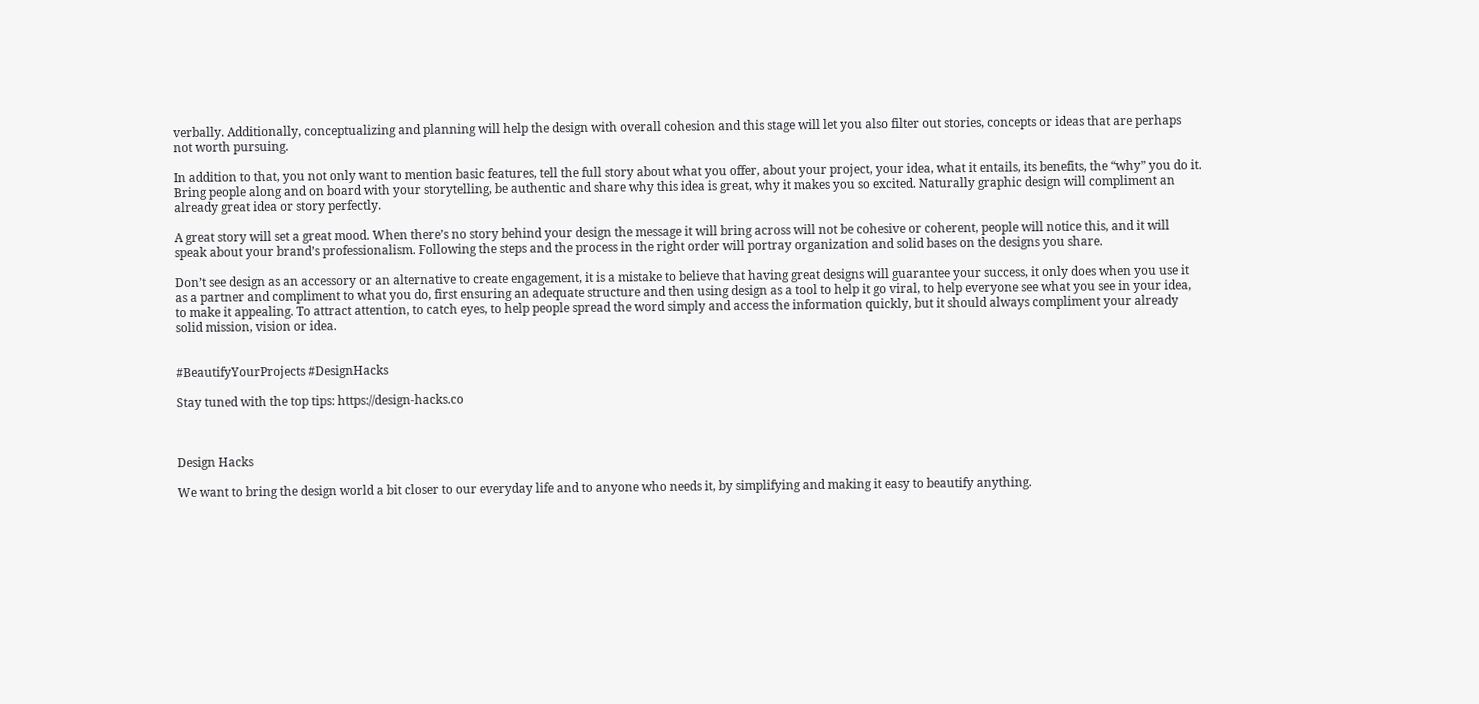verbally. Additionally, conceptualizing and planning will help the design with overall cohesion and this stage will let you also filter out stories, concepts or ideas that are perhaps not worth pursuing.

In addition to that, you not only want to mention basic features, tell the full story about what you offer, about your project, your idea, what it entails, its benefits, the “why” you do it. Bring people along and on board with your storytelling, be authentic and share why this idea is great, why it makes you so excited. Naturally graphic design will compliment an already great idea or story perfectly.

A great story will set a great mood. When there’s no story behind your design the message it will bring across will not be cohesive or coherent, people will notice this, and it will speak about your brand’s professionalism. Following the steps and the process in the right order will portray organization and solid bases on the designs you share.

Don’t see design as an accessory or an alternative to create engagement, it is a mistake to believe that having great designs will guarantee your success, it only does when you use it as a partner and compliment to what you do, first ensuring an adequate structure and then using design as a tool to help it go viral, to help everyone see what you see in your idea, to make it appealing. To attract attention, to catch eyes, to help people spread the word simply and access the information quickly, but it should always compliment your already solid mission, vision or idea.


#BeautifyYourProjects #DesignHacks

Stay tuned with the top tips: https://design-hacks.co



Design Hacks

We want to bring the design world a bit closer to our everyday life and to anyone who needs it, by simplifying and making it easy to beautify anything.